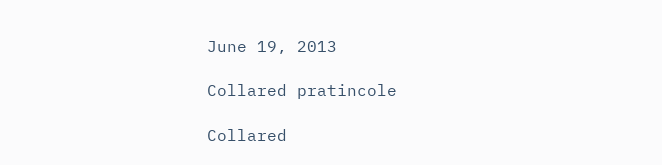June 19, 2013

Collared pratincole

Collared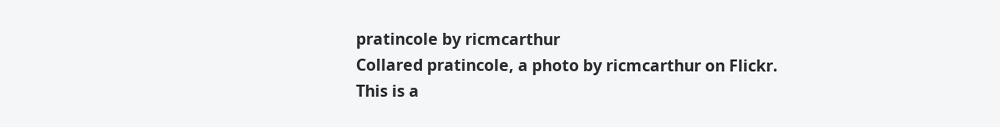pratincole by ricmcarthur
Collared pratincole, a photo by ricmcarthur on Flickr.
This is a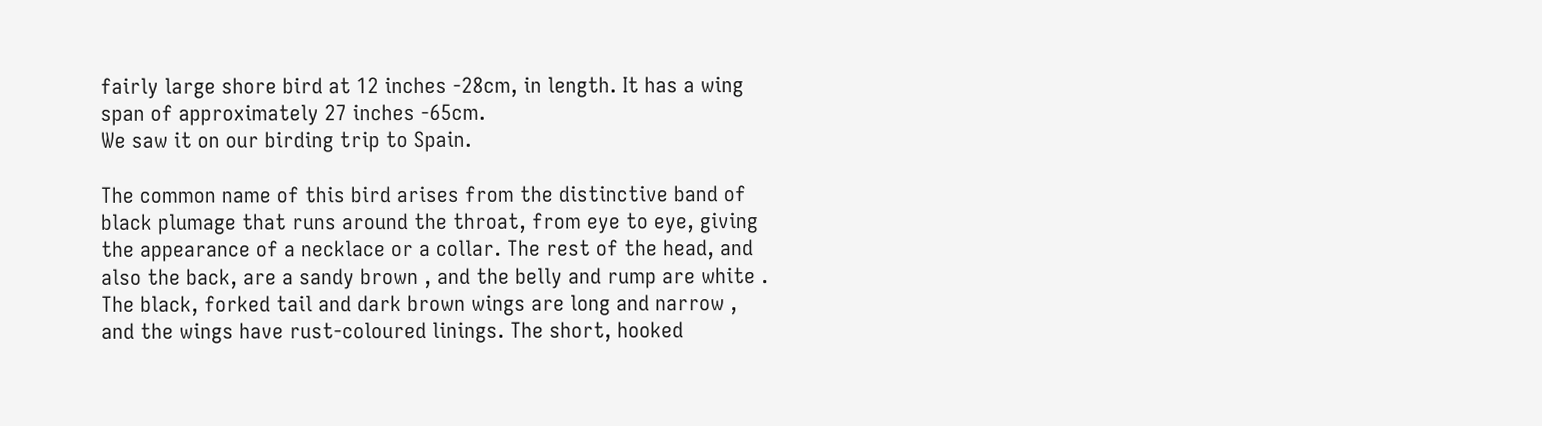fairly large shore bird at 12 inches -28cm, in length. It has a wing span of approximately 27 inches -65cm.
We saw it on our birding trip to Spain.

The common name of this bird arises from the distinctive band of black plumage that runs around the throat, from eye to eye, giving the appearance of a necklace or a collar. The rest of the head, and also the back, are a sandy brown , and the belly and rump are white . The black, forked tail and dark brown wings are long and narrow , and the wings have rust-coloured linings. The short, hooked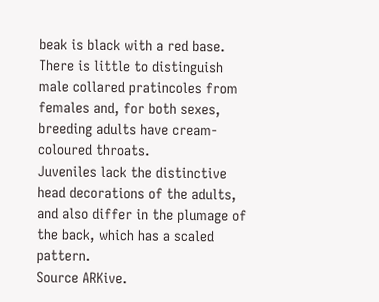beak is black with a red base. There is little to distinguish male collared pratincoles from females and, for both sexes, breeding adults have cream-coloured throats.
Juveniles lack the distinctive head decorations of the adults, and also differ in the plumage of the back, which has a scaled pattern.
Source ARKive.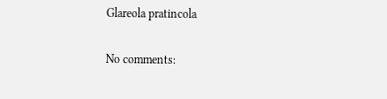Glareola pratincola

No comments: